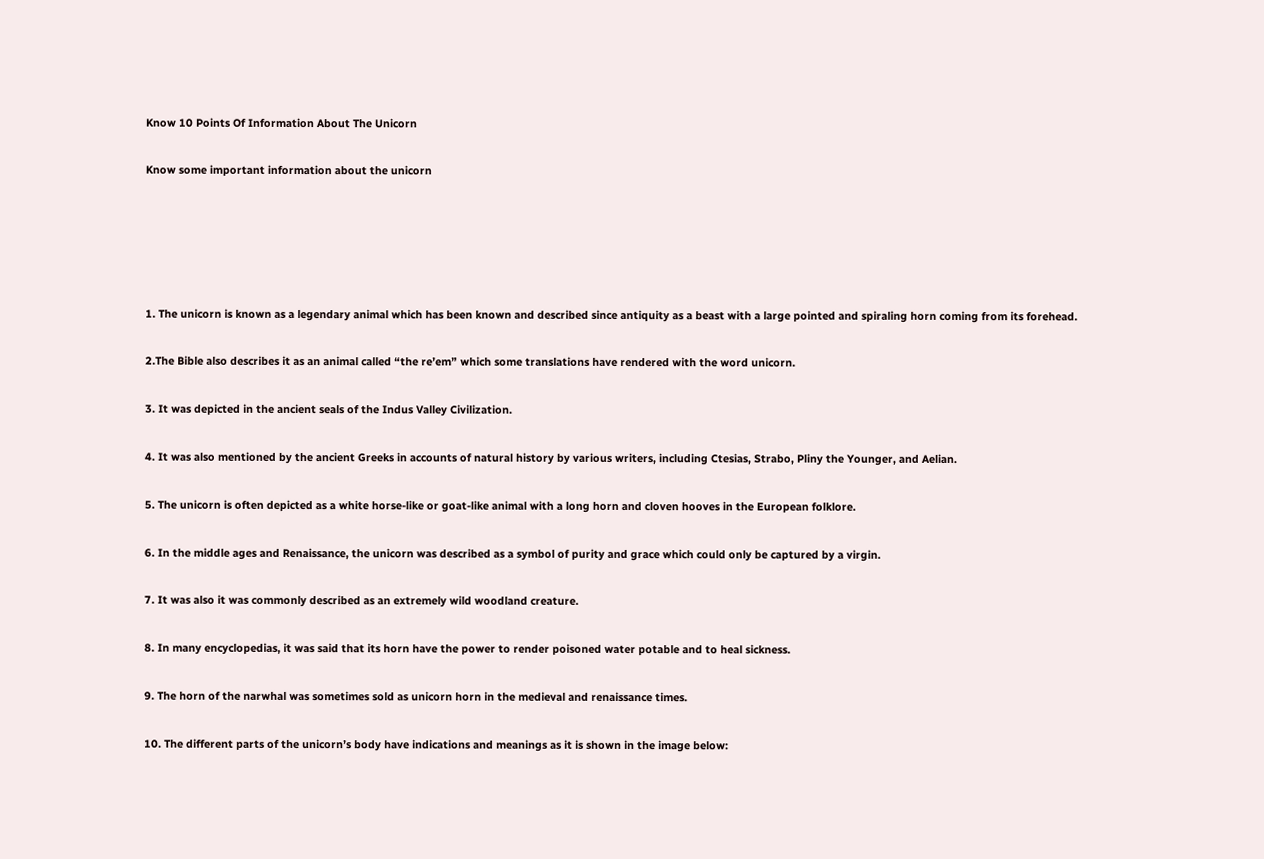Know 10 Points Of Information About The Unicorn

Know some important information about the unicorn





1. The unicorn is known as a legendary animal which has been known and described since antiquity as a beast with a large pointed and spiraling horn coming from its forehead.

2.The Bible also describes it as an animal called “the re’em” which some translations have rendered with the word unicorn.

3. It was depicted in the ancient seals of the Indus Valley Civilization.

4. It was also mentioned by the ancient Greeks in accounts of natural history by various writers, including Ctesias, Strabo, Pliny the Younger, and Aelian.

5. The unicorn is often depicted as a white horse-like or goat-like animal with a long horn and cloven hooves in the European folklore.

6. In the middle ages and Renaissance, the unicorn was described as a symbol of purity and grace which could only be captured by a virgin.

7. It was also it was commonly described as an extremely wild woodland creature.

8. In many encyclopedias, it was said that its horn have the power to render poisoned water potable and to heal sickness.

9. The horn of the narwhal was sometimes sold as unicorn horn in the medieval and renaissance times.

10. The different parts of the unicorn’s body have indications and meanings as it is shown in the image below: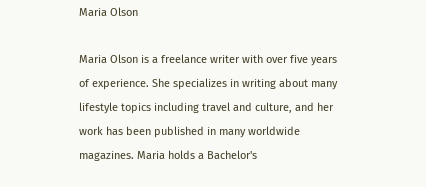Maria Olson

Maria Olson is a freelance writer with over five years of experience. She specializes in writing about many lifestyle topics including travel and culture, and her work has been published in many worldwide magazines. Maria holds a Bachelor's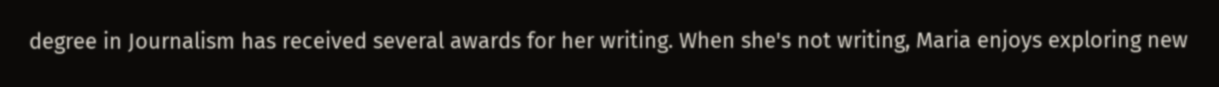degree in Journalism has received several awards for her writing. When she's not writing, Maria enjoys exploring new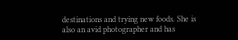destinations and trying new foods. She is also an avid photographer and has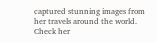captured stunning images from her travels around the world. Check her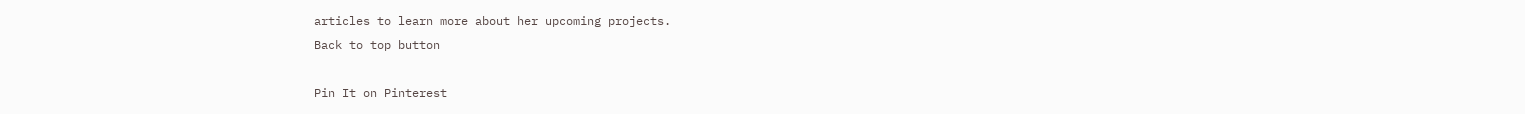articles to learn more about her upcoming projects.
Back to top button

Pin It on Pinterest